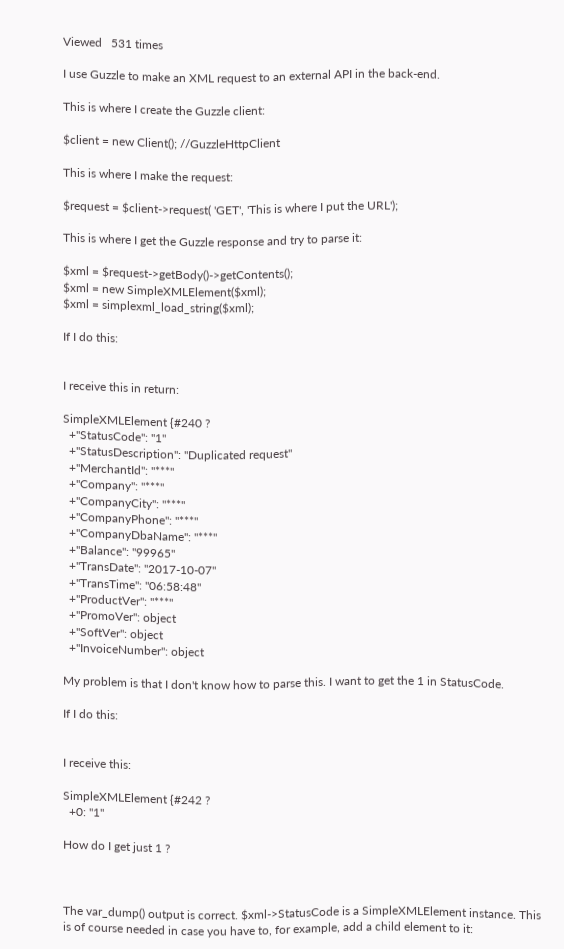Viewed   531 times

I use Guzzle to make an XML request to an external API in the back-end.

This is where I create the Guzzle client:

$client = new Client(); //GuzzleHttpClient

This is where I make the request:

$request = $client->request( 'GET', 'This is where I put the URL');

This is where I get the Guzzle response and try to parse it:

$xml = $request->getBody()->getContents();
$xml = new SimpleXMLElement($xml);
$xml = simplexml_load_string($xml);

If I do this:


I receive this in return:

SimpleXMLElement {#240 ?
  +"StatusCode": "1"
  +"StatusDescription": "Duplicated request"
  +"MerchantId": "***"
  +"Company": "***"
  +"CompanyCity": "***"
  +"CompanyPhone": "***"
  +"CompanyDbaName": "***"
  +"Balance": "99965"
  +"TransDate": "2017-10-07"
  +"TransTime": "06:58:48"
  +"ProductVer": "***"
  +"PromoVer": object
  +"SoftVer": object
  +"InvoiceNumber": object

My problem is that I don't know how to parse this. I want to get the 1 in StatusCode.

If I do this:


I receive this:

SimpleXMLElement {#242 ?
  +0: "1"

How do I get just 1 ?



The var_dump() output is correct. $xml->StatusCode is a SimpleXMLElement instance. This is of course needed in case you have to, for example, add a child element to it: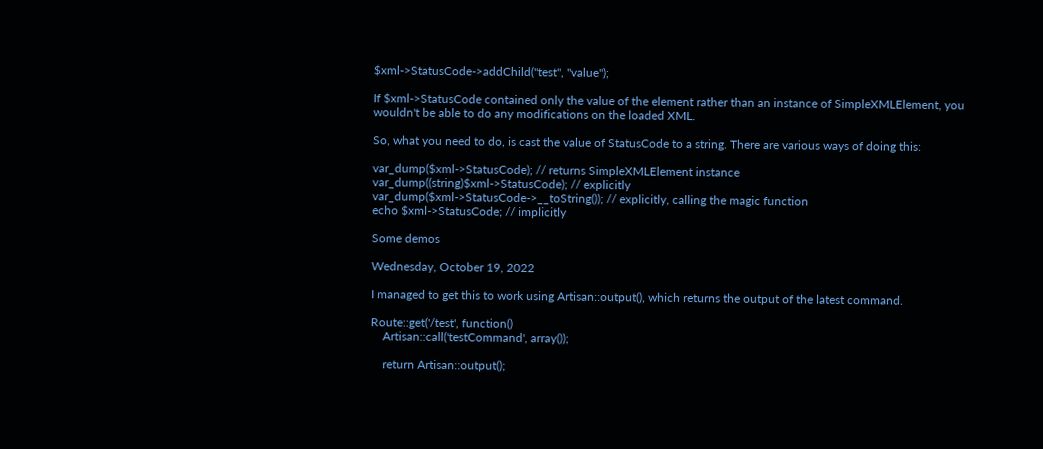$xml->StatusCode->addChild("test", "value");

If $xml->StatusCode contained only the value of the element rather than an instance of SimpleXMLElement, you wouldn't be able to do any modifications on the loaded XML.

So, what you need to do, is cast the value of StatusCode to a string. There are various ways of doing this:

var_dump($xml->StatusCode); // returns SimpleXMLElement instance
var_dump((string)$xml->StatusCode); // explicitly
var_dump($xml->StatusCode->__toString()); // explicitly, calling the magic function
echo $xml->StatusCode; // implicitly

Some demos

Wednesday, October 19, 2022

I managed to get this to work using Artisan::output(), which returns the output of the latest command.

Route::get('/test', function()
    Artisan::call('testCommand', array());

    return Artisan::output();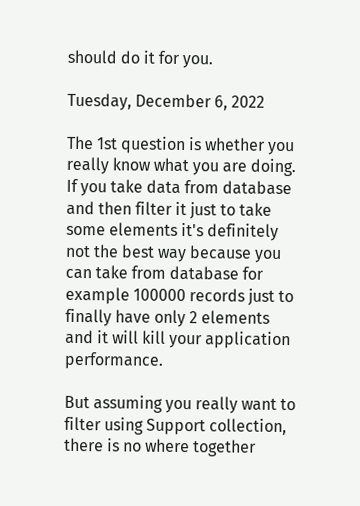should do it for you.

Tuesday, December 6, 2022

The 1st question is whether you really know what you are doing. If you take data from database and then filter it just to take some elements it's definitely not the best way because you can take from database for example 100000 records just to finally have only 2 elements and it will kill your application performance.

But assuming you really want to filter using Support collection, there is no where together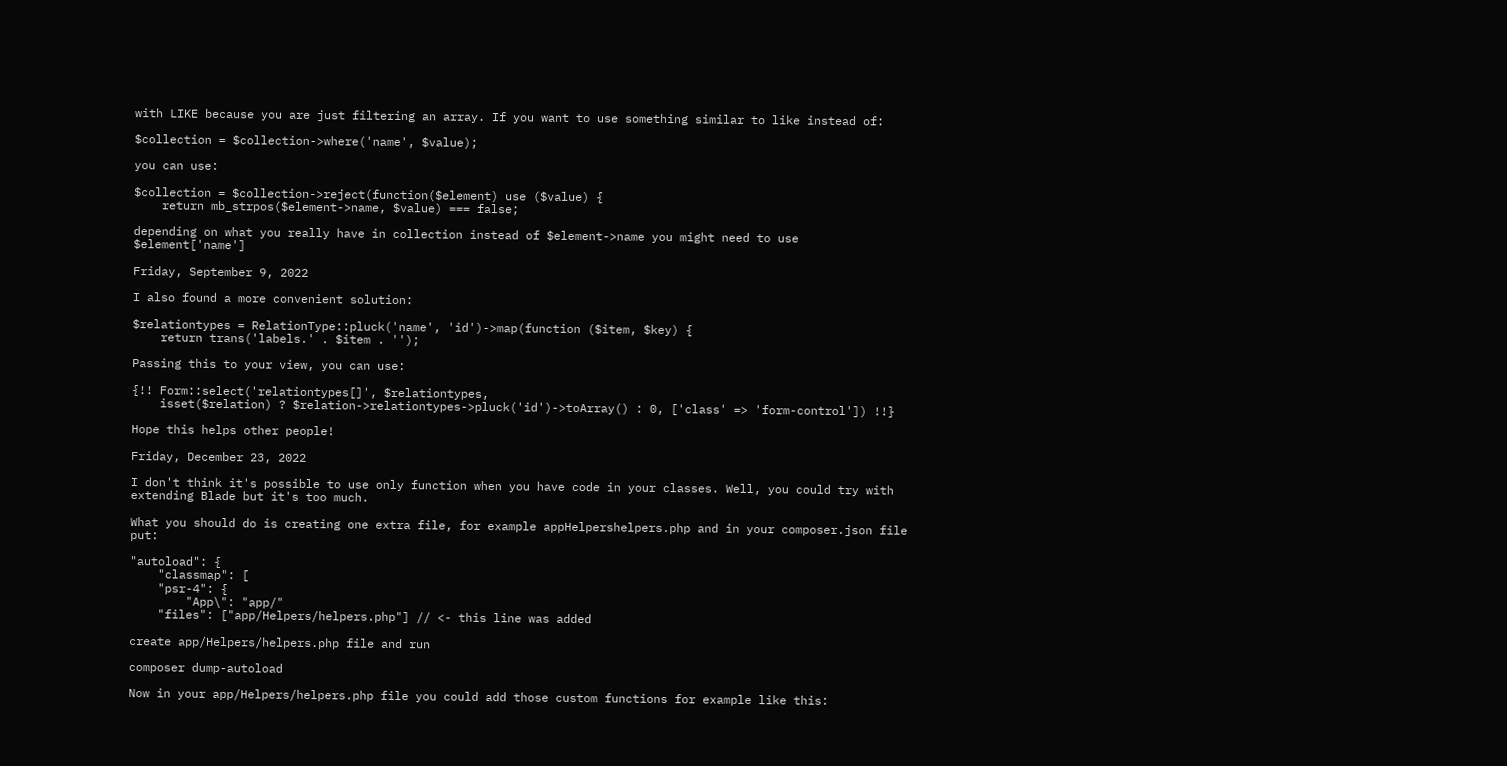with LIKE because you are just filtering an array. If you want to use something similar to like instead of:

$collection = $collection->where('name', $value);

you can use:

$collection = $collection->reject(function($element) use ($value) {
    return mb_strpos($element->name, $value) === false;

depending on what you really have in collection instead of $element->name you might need to use $element['name']

Friday, September 9, 2022

I also found a more convenient solution:

$relationtypes = RelationType::pluck('name', 'id')->map(function ($item, $key) {
    return trans('labels.' . $item . '');

Passing this to your view, you can use:

{!! Form::select('relationtypes[]', $relationtypes,
    isset($relation) ? $relation->relationtypes->pluck('id')->toArray() : 0, ['class' => 'form-control']) !!}

Hope this helps other people!

Friday, December 23, 2022

I don't think it's possible to use only function when you have code in your classes. Well, you could try with extending Blade but it's too much.

What you should do is creating one extra file, for example appHelpershelpers.php and in your composer.json file put:

"autoload": {
    "classmap": [
    "psr-4": {
        "App\": "app/"
    "files": ["app/Helpers/helpers.php"] // <- this line was added

create app/Helpers/helpers.php file and run

composer dump-autoload

Now in your app/Helpers/helpers.php file you could add those custom functions for example like this: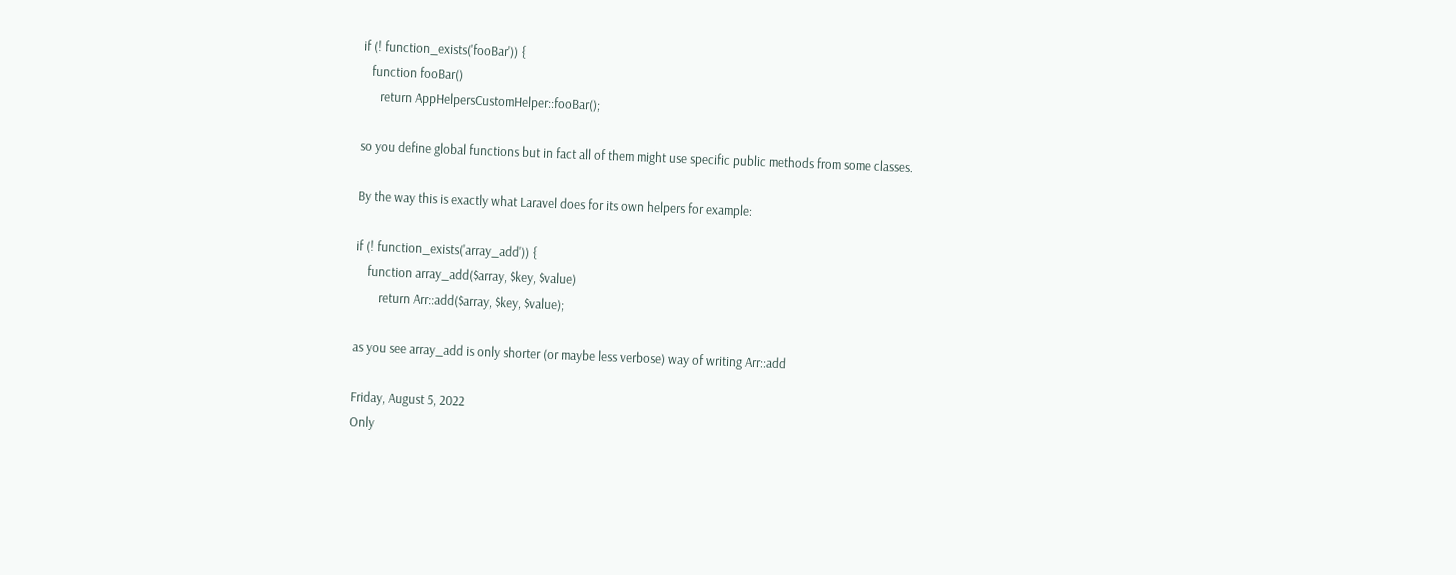if (! function_exists('fooBar')) {
   function fooBar()
      return AppHelpersCustomHelper::fooBar();

so you define global functions but in fact all of them might use specific public methods from some classes.

By the way this is exactly what Laravel does for its own helpers for example:

if (! function_exists('array_add')) {
    function array_add($array, $key, $value)
        return Arr::add($array, $key, $value);

as you see array_add is only shorter (or maybe less verbose) way of writing Arr::add

Friday, August 5, 2022
Only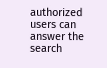authorized users can answer the search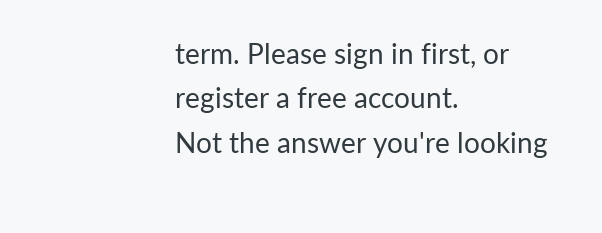term. Please sign in first, or register a free account.
Not the answer you're looking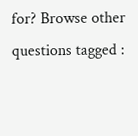for? Browse other questions tagged :